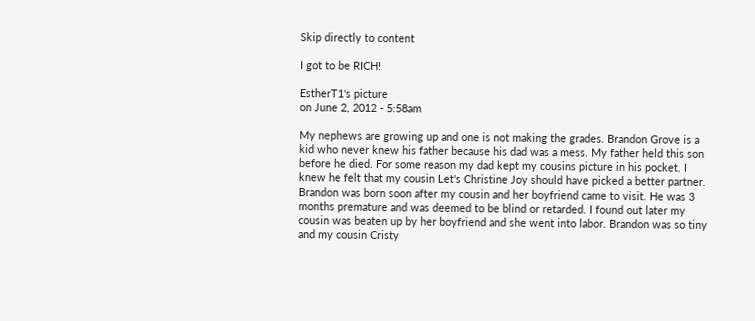Skip directly to content

I got to be RICH!

EstherT1's picture
on June 2, 2012 - 5:58am

My nephews are growing up and one is not making the grades. Brandon Grove is a kid who never knew his father because his dad was a mess. My father held this son before he died. For some reason my dad kept my cousins picture in his pocket. I knew he felt that my cousin Let's Christine Joy should have picked a better partner. Brandon was born soon after my cousin and her boyfriend came to visit. He was 3 months premature and was deemed to be blind or retarded. I found out later my cousin was beaten up by her boyfriend and she went into labor. Brandon was so tiny and my cousin Cristy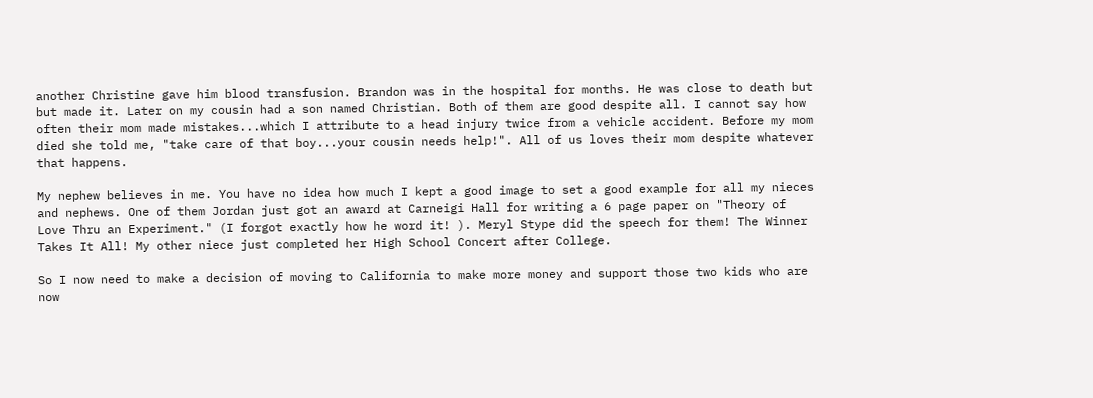another Christine gave him blood transfusion. Brandon was in the hospital for months. He was close to death but but made it. Later on my cousin had a son named Christian. Both of them are good despite all. I cannot say how often their mom made mistakes...which I attribute to a head injury twice from a vehicle accident. Before my mom died she told me, "take care of that boy...your cousin needs help!". All of us loves their mom despite whatever that happens.

My nephew believes in me. You have no idea how much I kept a good image to set a good example for all my nieces and nephews. One of them Jordan just got an award at Carneigi Hall for writing a 6 page paper on "Theory of Love Thru an Experiment." (I forgot exactly how he word it! ). Meryl Stype did the speech for them! The Winner Takes It All! My other niece just completed her High School Concert after College.

So I now need to make a decision of moving to California to make more money and support those two kids who are now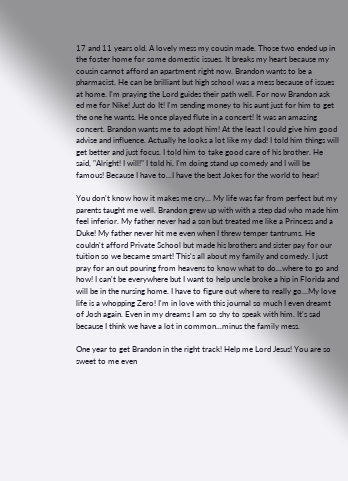17 and 11 years old. A lovely mess my cousin made. Those two ended up in the foster home for some domestic issues. It breaks my heart because my cousin cannot afford an apartment right now. Brandon wants to be a pharmacist. He can be brilliant but high school was a mess because of issues at home. I'm praying the Lord guides their path well. For now Brandon ask ed me for Nike! Just do It! I'm sending money to his aunt just for him to get the one he wants. He once played flute in a concert! It was an amazing concert. Brandon wants me to adopt him! At the least I could give him good advise and influence. Actually he looks a lot like my dad! I told him things will get better and just focus. I told him to take good care of his brother. He said, "Alright! I will!" I told hi, I'm doing stand up comedy and I will be famous! Because I have to...I have the best Jokes for the world to hear!

You don't know how it makes me cry... My life was far from perfect but my parents taught me well. Brandon grew up with with a step dad who made him feel inferior. My father never had a son but treated me like a Princess and a Duke! My father never hit me even when I threw temper tantrums. He couldn't afford Private School but made his brothers and sister pay for our tuition so we became smart! This's all about my family and comedy. I just pray for an out pouring from heavens to know what to do...where to go and how! I can't be everywhere but I want to help uncle broke a hip in Florida and will be in the nursing home. I have to figure out where to really go...My love life is a whopping Zero! I'm in love with this journal so much I even dreamt of Josh again. Even in my dreams I am so shy to speak with him. It's sad because I think we have a lot in common...minus the family mess.

One year to get Brandon in the right track! Help me Lord Jesus! You are so sweet to me even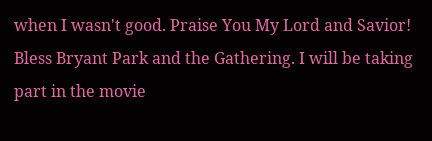when I wasn't good. Praise You My Lord and Savior! Bless Bryant Park and the Gathering. I will be taking part in the movie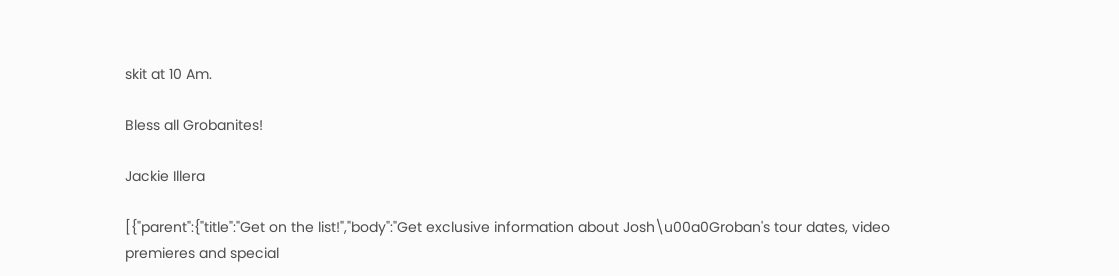skit at 10 Am.

Bless all Grobanites!

Jackie Illera

[{"parent":{"title":"Get on the list!","body":"Get exclusive information about Josh\u00a0Groban's tour dates, video premieres and special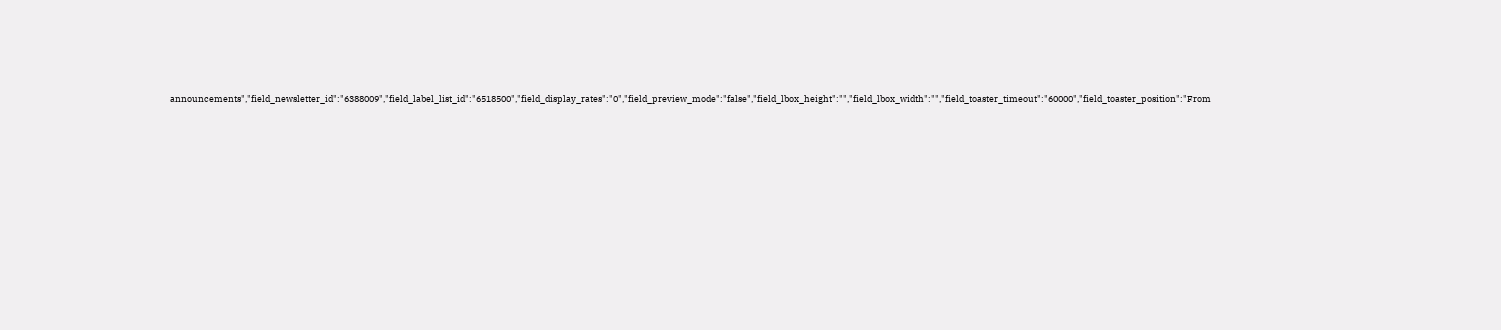announcements","field_newsletter_id":"6388009","field_label_list_id":"6518500","field_display_rates":"0","field_preview_mode":"false","field_lbox_height":"","field_lbox_width":"","field_toaster_timeout":"60000","field_toaster_position":"From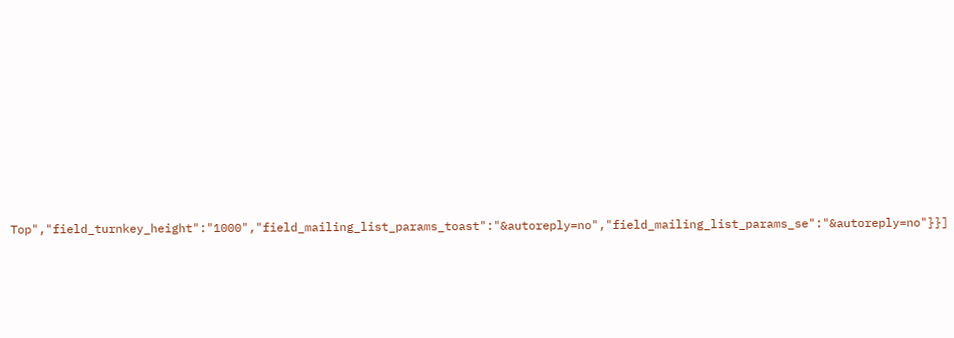Top","field_turnkey_height":"1000","field_mailing_list_params_toast":"&autoreply=no","field_mailing_list_params_se":"&autoreply=no"}}]